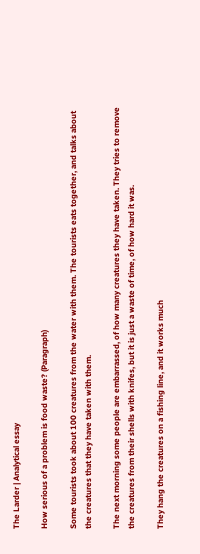The Larder | Analytical essay

How serious of a problem is food waste? (Paragraph)

Some tourists took about 100 creatures from the water with them. The tourists eats together, and talks about the creatures that they have taken with them.

The next morning some people are embarrassed, of how many creatures they have taken. They tries to remove the creatures from their shells with knifes, but it is just a waste of time, of how hard it was.

They hang the creatures on a fishing line, and it works much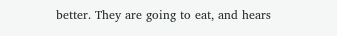better. They are going to eat, and hears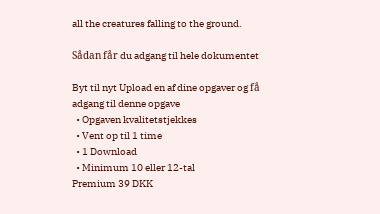all the creatures falling to the ground.

Sådan får du adgang til hele dokumentet

Byt til nyt Upload en af dine opgaver og få adgang til denne opgave
  • Opgaven kvalitetstjekkes
  • Vent op til 1 time
  • 1 Download
  • Minimum 10 eller 12-tal
Premium 39 DKK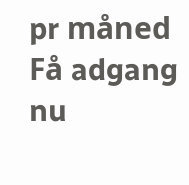pr måned Få adgang nu